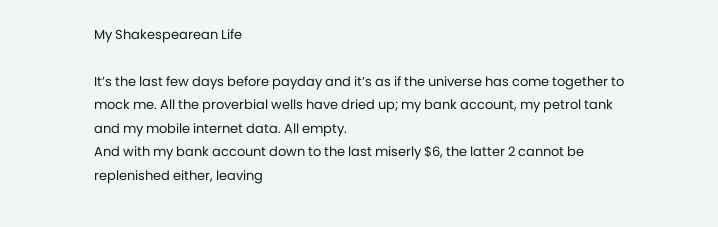My Shakespearean Life

It’s the last few days before payday and it’s as if the universe has come together to mock me. All the proverbial wells have dried up; my bank account, my petrol tank and my mobile internet data. All empty.
And with my bank account down to the last miserly $6, the latter 2 cannot be replenished either, leaving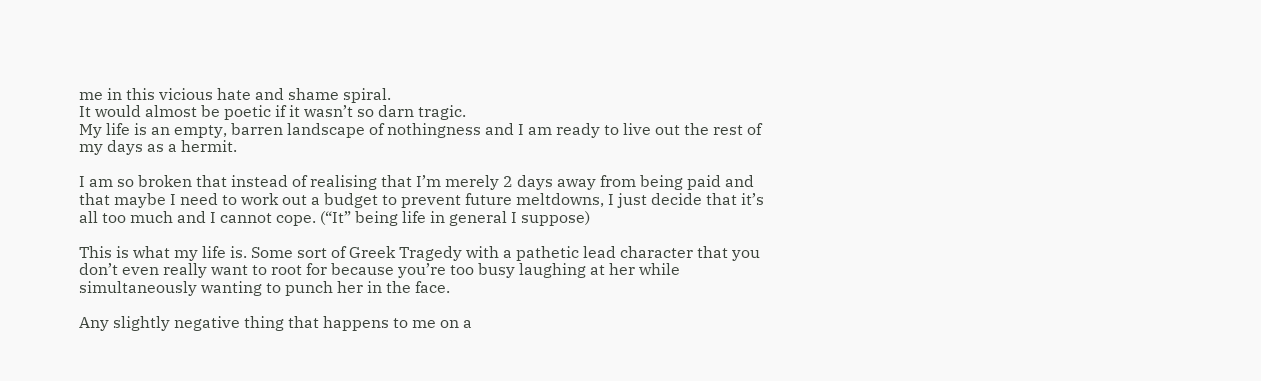me in this vicious hate and shame spiral.
It would almost be poetic if it wasn’t so darn tragic.
My life is an empty, barren landscape of nothingness and I am ready to live out the rest of my days as a hermit.

I am so broken that instead of realising that I’m merely 2 days away from being paid and that maybe I need to work out a budget to prevent future meltdowns, I just decide that it’s all too much and I cannot cope. (“It” being life in general I suppose)

This is what my life is. Some sort of Greek Tragedy with a pathetic lead character that you don’t even really want to root for because you’re too busy laughing at her while simultaneously wanting to punch her in the face.

Any slightly negative thing that happens to me on a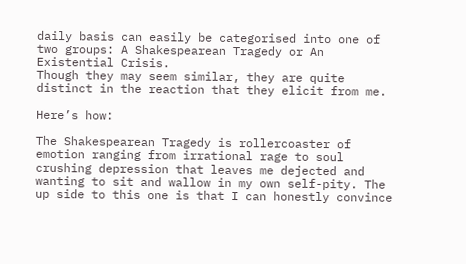daily basis can easily be categorised into one of two groups: A Shakespearean Tragedy or An Existential Crisis.
Though they may seem similar, they are quite distinct in the reaction that they elicit from me.

Here’s how:

The Shakespearean Tragedy is rollercoaster of emotion ranging from irrational rage to soul crushing depression that leaves me dejected and wanting to sit and wallow in my own self-pity. The up side to this one is that I can honestly convince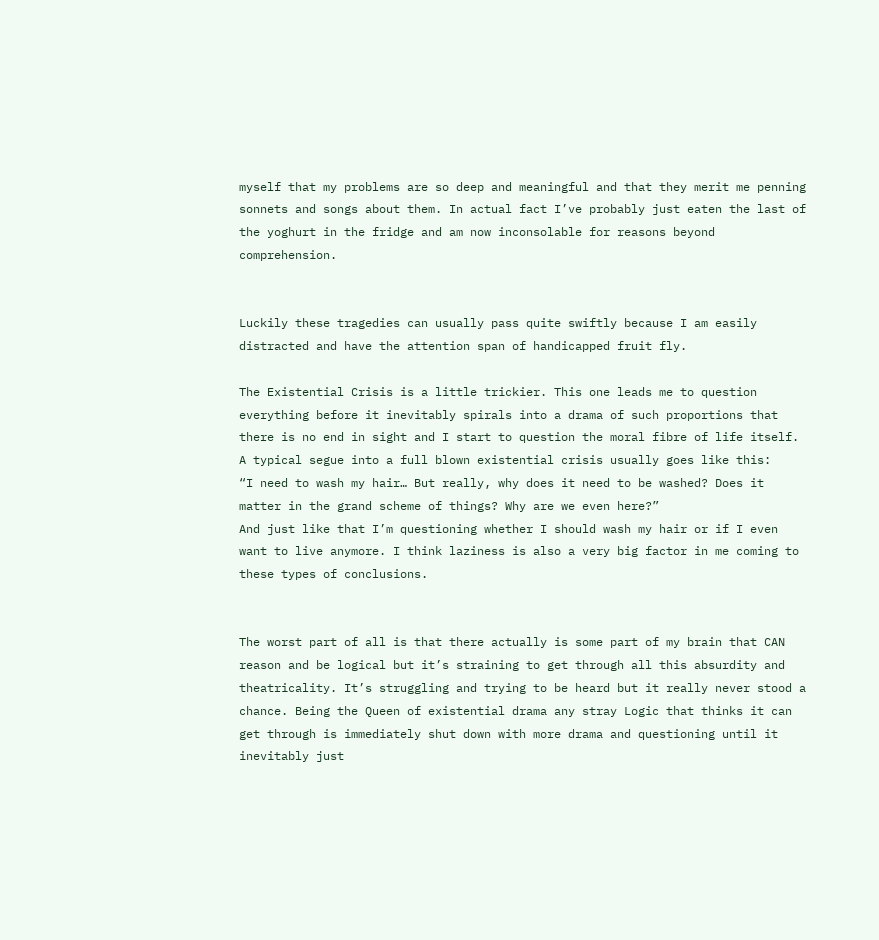myself that my problems are so deep and meaningful and that they merit me penning sonnets and songs about them. In actual fact I’ve probably just eaten the last of the yoghurt in the fridge and am now inconsolable for reasons beyond comprehension.


Luckily these tragedies can usually pass quite swiftly because I am easily distracted and have the attention span of handicapped fruit fly.

The Existential Crisis is a little trickier. This one leads me to question everything before it inevitably spirals into a drama of such proportions that there is no end in sight and I start to question the moral fibre of life itself.
A typical segue into a full blown existential crisis usually goes like this:
“I need to wash my hair… But really, why does it need to be washed? Does it matter in the grand scheme of things? Why are we even here?”
And just like that I’m questioning whether I should wash my hair or if I even want to live anymore. I think laziness is also a very big factor in me coming to these types of conclusions.


The worst part of all is that there actually is some part of my brain that CAN reason and be logical but it’s straining to get through all this absurdity and theatricality. It’s struggling and trying to be heard but it really never stood a chance. Being the Queen of existential drama any stray Logic that thinks it can get through is immediately shut down with more drama and questioning until it inevitably just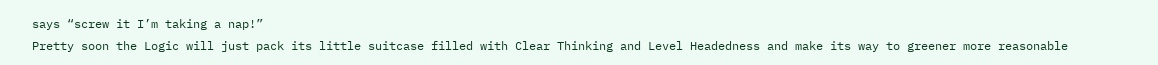says “screw it I’m taking a nap!”
Pretty soon the Logic will just pack its little suitcase filled with Clear Thinking and Level Headedness and make its way to greener more reasonable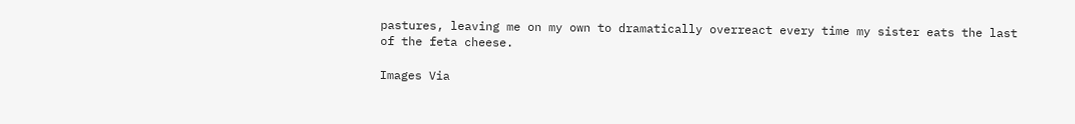pastures, leaving me on my own to dramatically overreact every time my sister eats the last of the feta cheese.

Images Via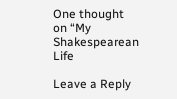One thought on “My Shakespearean Life

Leave a Reply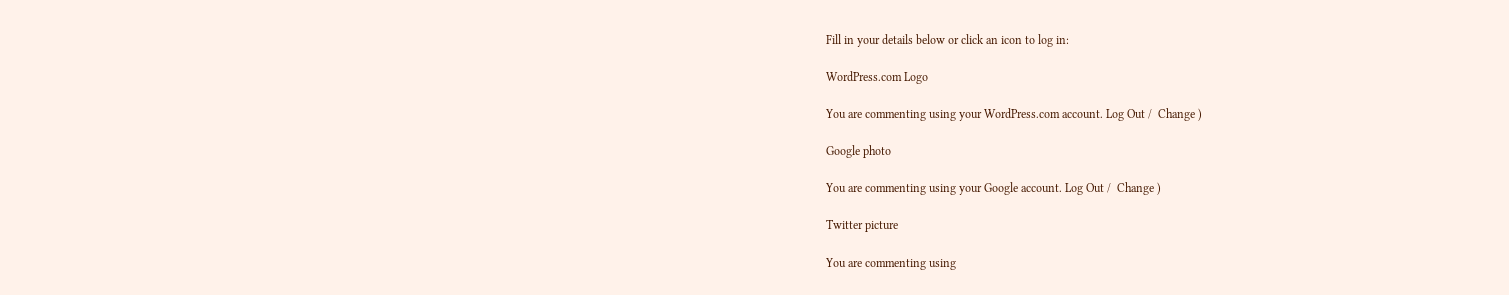Fill in your details below or click an icon to log in:

WordPress.com Logo

You are commenting using your WordPress.com account. Log Out /  Change )

Google photo

You are commenting using your Google account. Log Out /  Change )

Twitter picture

You are commenting using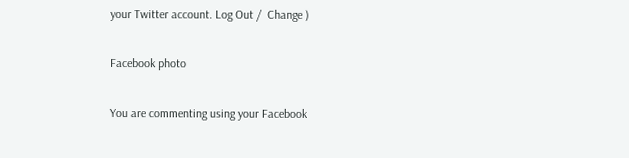your Twitter account. Log Out /  Change )

Facebook photo

You are commenting using your Facebook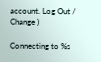account. Log Out /  Change )

Connecting to %s